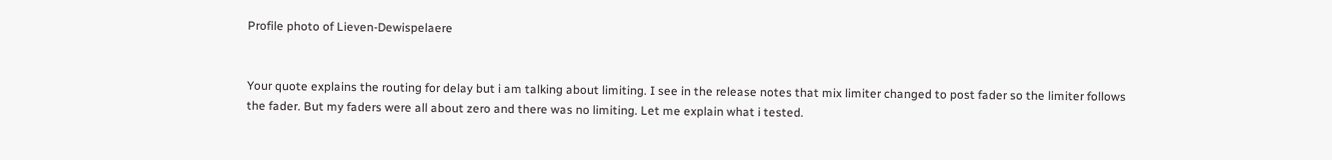Profile photo of Lieven-Dewispelaere


Your quote explains the routing for delay but i am talking about limiting. I see in the release notes that mix limiter changed to post fader so the limiter follows the fader. But my faders were all about zero and there was no limiting. Let me explain what i tested.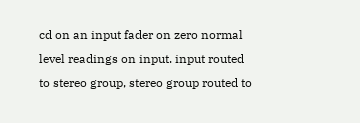cd on an input fader on zero normal level readings on input. input routed to stereo group, stereo group routed to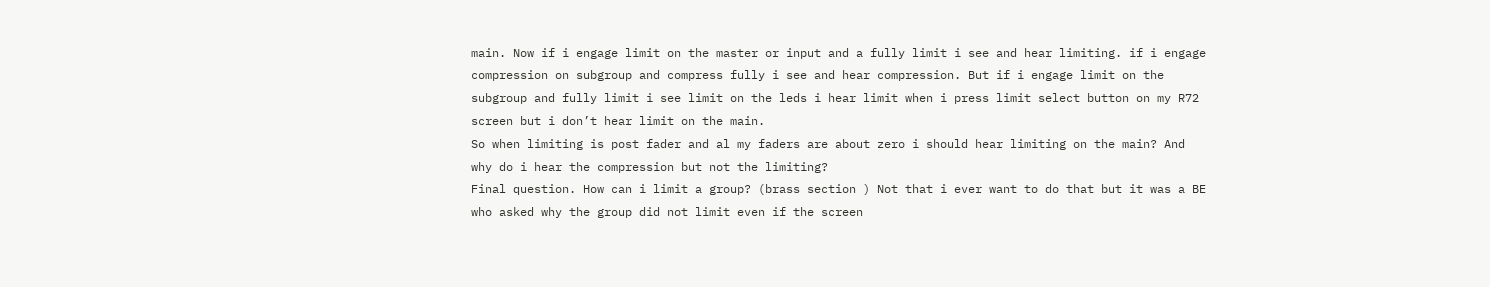main. Now if i engage limit on the master or input and a fully limit i see and hear limiting. if i engage compression on subgroup and compress fully i see and hear compression. But if i engage limit on the subgroup and fully limit i see limit on the leds i hear limit when i press limit select button on my R72 screen but i don’t hear limit on the main.
So when limiting is post fader and al my faders are about zero i should hear limiting on the main? And why do i hear the compression but not the limiting?
Final question. How can i limit a group? (brass section ) Not that i ever want to do that but it was a BE who asked why the group did not limit even if the screen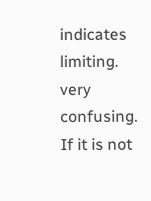indicates limiting. very confusing. If it is not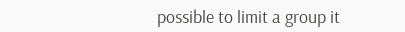possible to limit a group it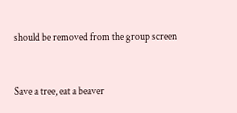should be removed from the group screen


Save a tree, eat a beaver